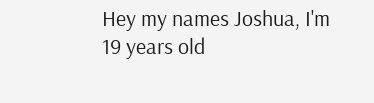Hey my names Joshua, I'm 19 years old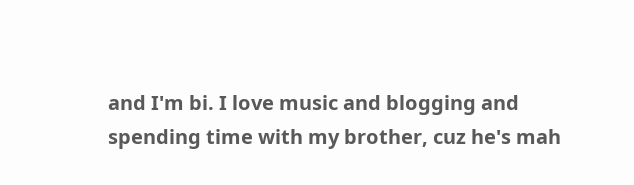and I'm bi. I love music and blogging and spending time with my brother, cuz he's mah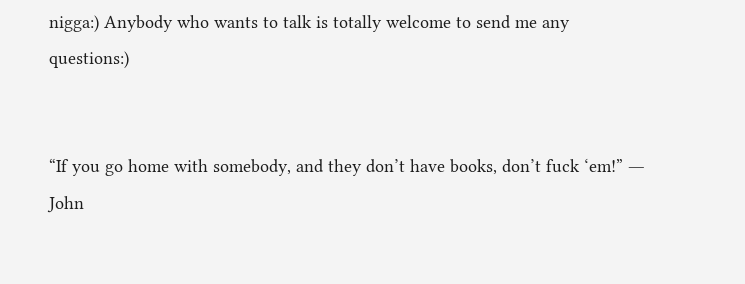nigga:) Anybody who wants to talk is totally welcome to send me any questions:)


“If you go home with somebody, and they don’t have books, don’t fuck ‘em!” ― John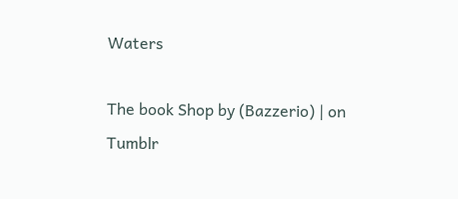Waters

The book Shop by (Bazzerio) | on Tumblr